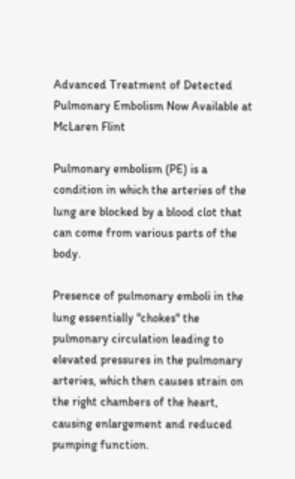Advanced Treatment of Detected Pulmonary Embolism Now Available at McLaren Flint

Pulmonary embolism (PE) is a condition in which the arteries of the lung are blocked by a blood clot that can come from various parts of the body.

Presence of pulmonary emboli in the lung essentially "chokes" the pulmonary circulation leading to elevated pressures in the pulmonary arteries, which then causes strain on the right chambers of the heart, causing enlargement and reduced pumping function.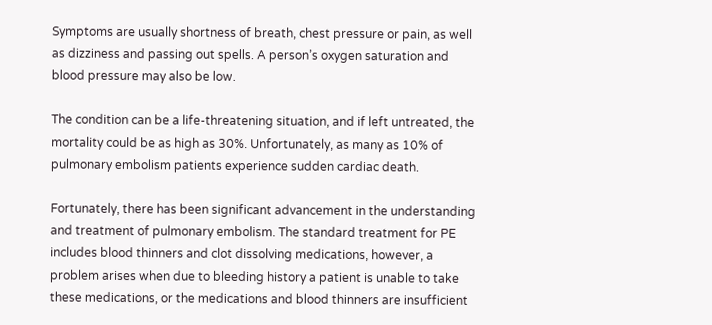Symptoms are usually shortness of breath, chest pressure or pain, as well as dizziness and passing out spells. A person’s oxygen saturation and blood pressure may also be low.

The condition can be a life-threatening situation, and if left untreated, the mortality could be as high as 30%. Unfortunately, as many as 10% of pulmonary embolism patients experience sudden cardiac death.

Fortunately, there has been significant advancement in the understanding and treatment of pulmonary embolism. The standard treatment for PE includes blood thinners and clot dissolving medications, however, a problem arises when due to bleeding history a patient is unable to take these medications, or the medications and blood thinners are insufficient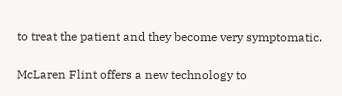to treat the patient and they become very symptomatic.

McLaren Flint offers a new technology to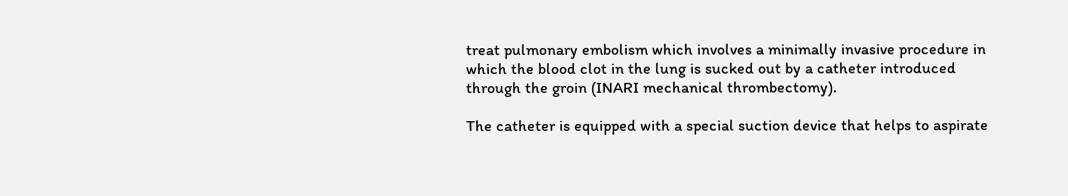treat pulmonary embolism which involves a minimally invasive procedure in which the blood clot in the lung is sucked out by a catheter introduced through the groin (INARI mechanical thrombectomy).

The catheter is equipped with a special suction device that helps to aspirate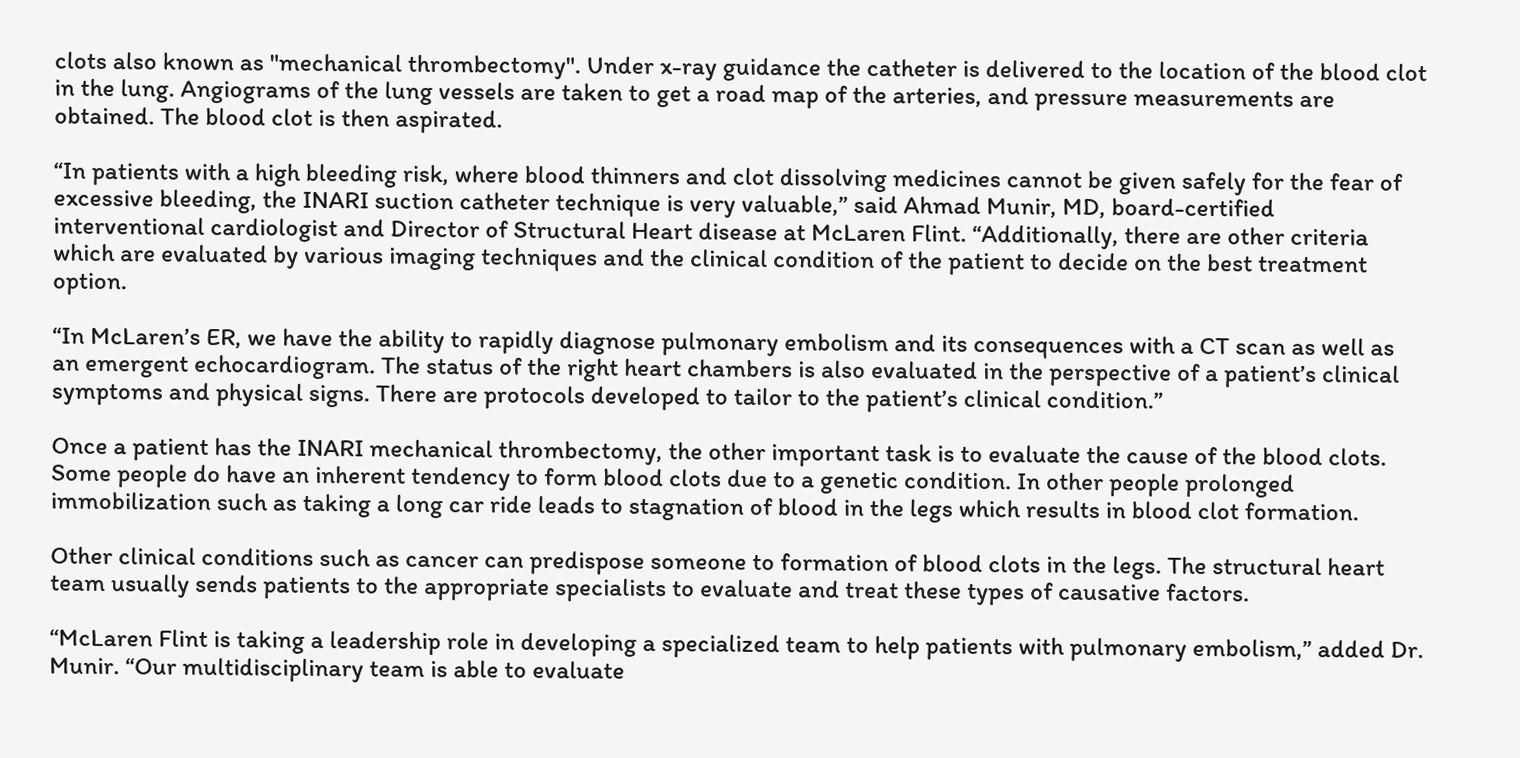clots also known as "mechanical thrombectomy". Under x-ray guidance the catheter is delivered to the location of the blood clot in the lung. Angiograms of the lung vessels are taken to get a road map of the arteries, and pressure measurements are obtained. The blood clot is then aspirated.

“In patients with a high bleeding risk, where blood thinners and clot dissolving medicines cannot be given safely for the fear of excessive bleeding, the INARI suction catheter technique is very valuable,” said Ahmad Munir, MD, board-certified interventional cardiologist and Director of Structural Heart disease at McLaren Flint. “Additionally, there are other criteria which are evaluated by various imaging techniques and the clinical condition of the patient to decide on the best treatment option.

“In McLaren’s ER, we have the ability to rapidly diagnose pulmonary embolism and its consequences with a CT scan as well as an emergent echocardiogram. The status of the right heart chambers is also evaluated in the perspective of a patient’s clinical symptoms and physical signs. There are protocols developed to tailor to the patient’s clinical condition.”

Once a patient has the INARI mechanical thrombectomy, the other important task is to evaluate the cause of the blood clots. Some people do have an inherent tendency to form blood clots due to a genetic condition. In other people prolonged immobilization such as taking a long car ride leads to stagnation of blood in the legs which results in blood clot formation.

Other clinical conditions such as cancer can predispose someone to formation of blood clots in the legs. The structural heart team usually sends patients to the appropriate specialists to evaluate and treat these types of causative factors.

“McLaren Flint is taking a leadership role in developing a specialized team to help patients with pulmonary embolism,” added Dr. Munir. “Our multidisciplinary team is able to evaluate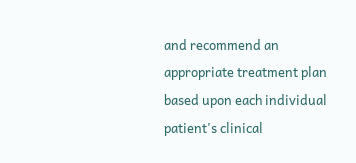and recommend an appropriate treatment plan based upon each individual patient's clinical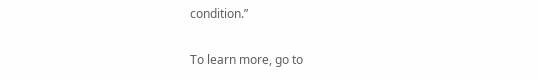condition.”

To learn more, go to